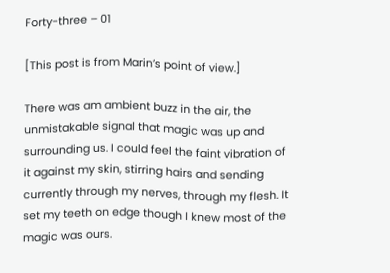Forty-three – 01

[This post is from Marin’s point of view.]

There was am ambient buzz in the air, the unmistakable signal that magic was up and surrounding us. I could feel the faint vibration of it against my skin, stirring hairs and sending currently through my nerves, through my flesh. It set my teeth on edge though I knew most of the magic was ours.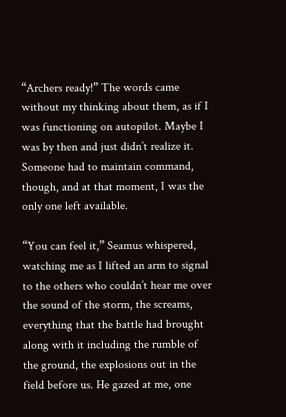“Archers ready!” The words came without my thinking about them, as if I was functioning on autopilot. Maybe I was by then and just didn’t realize it. Someone had to maintain command, though, and at that moment, I was the only one left available.

“You can feel it,” Seamus whispered, watching me as I lifted an arm to signal to the others who couldn’t hear me over the sound of the storm, the screams, everything that the battle had brought along with it including the rumble of the ground, the explosions out in the field before us. He gazed at me, one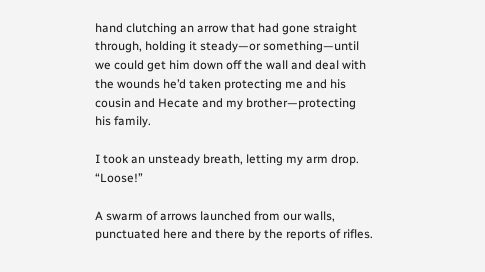hand clutching an arrow that had gone straight through, holding it steady—or something—until we could get him down off the wall and deal with the wounds he’d taken protecting me and his cousin and Hecate and my brother—protecting his family.

I took an unsteady breath, letting my arm drop. “Loose!”

A swarm of arrows launched from our walls, punctuated here and there by the reports of rifles.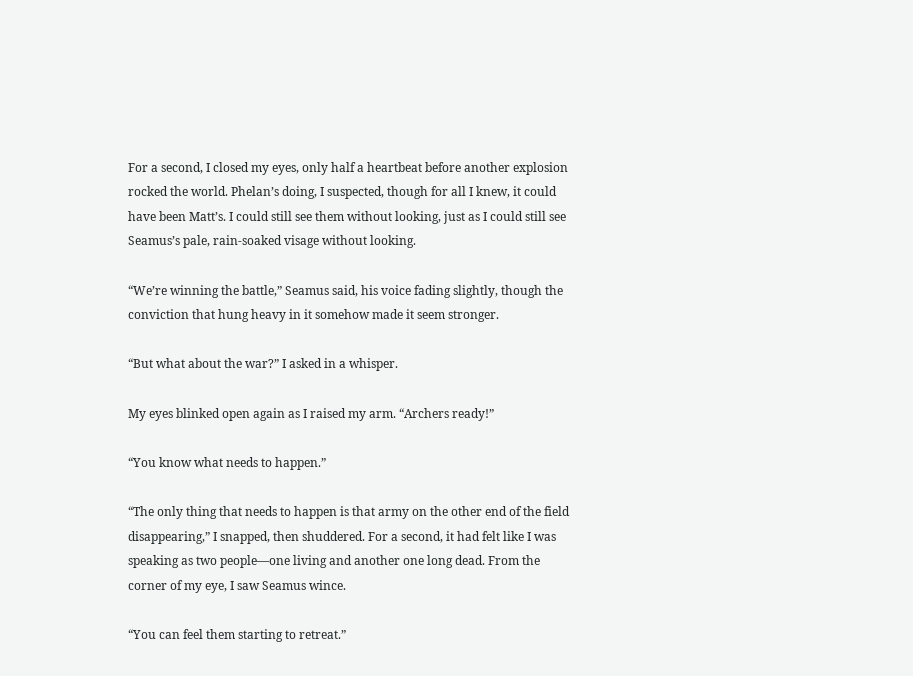For a second, I closed my eyes, only half a heartbeat before another explosion rocked the world. Phelan’s doing, I suspected, though for all I knew, it could have been Matt’s. I could still see them without looking, just as I could still see Seamus’s pale, rain-soaked visage without looking.

“We’re winning the battle,” Seamus said, his voice fading slightly, though the conviction that hung heavy in it somehow made it seem stronger.

“But what about the war?” I asked in a whisper.

My eyes blinked open again as I raised my arm. “Archers ready!”

“You know what needs to happen.”

“The only thing that needs to happen is that army on the other end of the field disappearing,” I snapped, then shuddered. For a second, it had felt like I was speaking as two people—one living and another one long dead. From the corner of my eye, I saw Seamus wince.

“You can feel them starting to retreat.”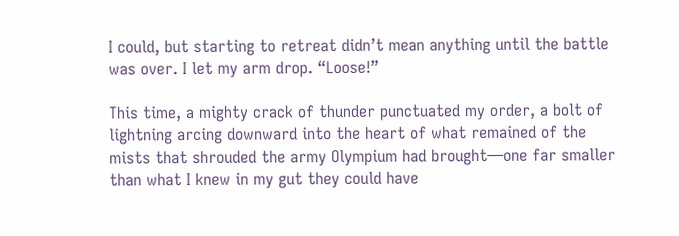I could, but starting to retreat didn’t mean anything until the battle was over. I let my arm drop. “Loose!”

This time, a mighty crack of thunder punctuated my order, a bolt of lightning arcing downward into the heart of what remained of the mists that shrouded the army Olympium had brought—one far smaller than what I knew in my gut they could have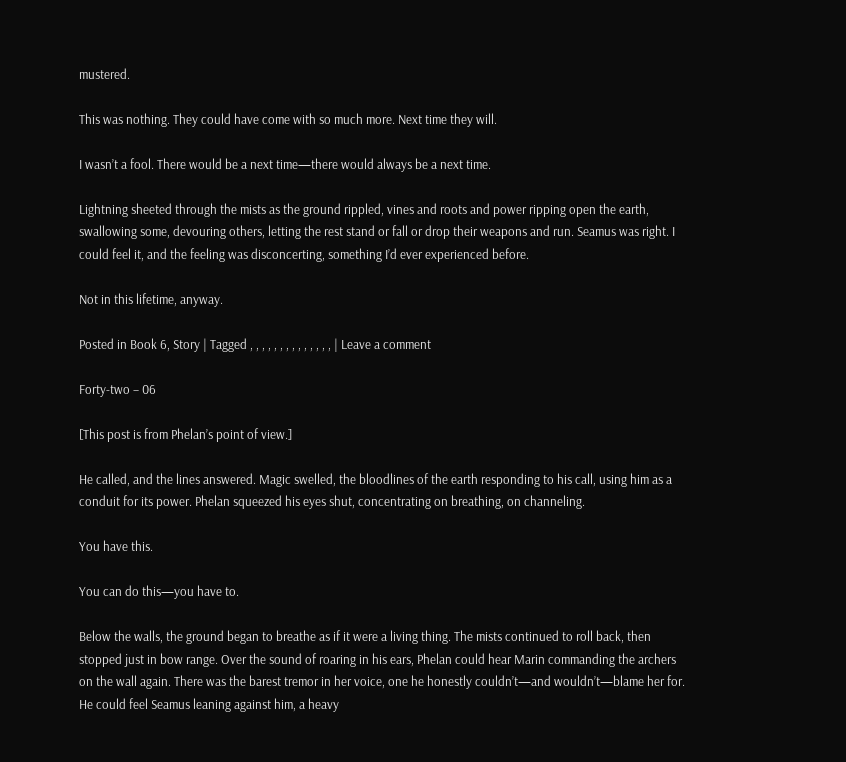mustered.

This was nothing. They could have come with so much more. Next time they will.

I wasn’t a fool. There would be a next time—there would always be a next time.

Lightning sheeted through the mists as the ground rippled, vines and roots and power ripping open the earth, swallowing some, devouring others, letting the rest stand or fall or drop their weapons and run. Seamus was right. I could feel it, and the feeling was disconcerting, something I’d ever experienced before.

Not in this lifetime, anyway.

Posted in Book 6, Story | Tagged , , , , , , , , , , , , , , | Leave a comment

Forty-two – 06

[This post is from Phelan’s point of view.]

He called, and the lines answered. Magic swelled, the bloodlines of the earth responding to his call, using him as a conduit for its power. Phelan squeezed his eyes shut, concentrating on breathing, on channeling.

You have this.

You can do this—you have to.

Below the walls, the ground began to breathe as if it were a living thing. The mists continued to roll back, then stopped just in bow range. Over the sound of roaring in his ears, Phelan could hear Marin commanding the archers on the wall again. There was the barest tremor in her voice, one he honestly couldn’t—and wouldn’t—blame her for. He could feel Seamus leaning against him, a heavy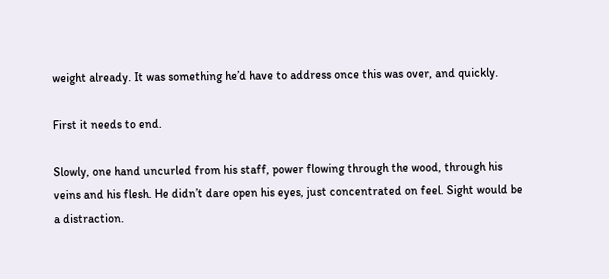weight already. It was something he’d have to address once this was over, and quickly.

First it needs to end.

Slowly, one hand uncurled from his staff, power flowing through the wood, through his veins and his flesh. He didn’t dare open his eyes, just concentrated on feel. Sight would be a distraction.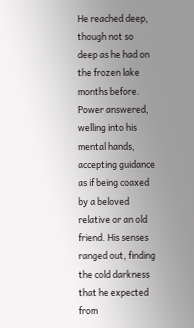He reached deep, though not so deep as he had on the frozen lake months before. Power answered, welling into his mental hands, accepting guidance as if being coaxed by a beloved relative or an old friend. His senses ranged out, finding the cold darkness that he expected from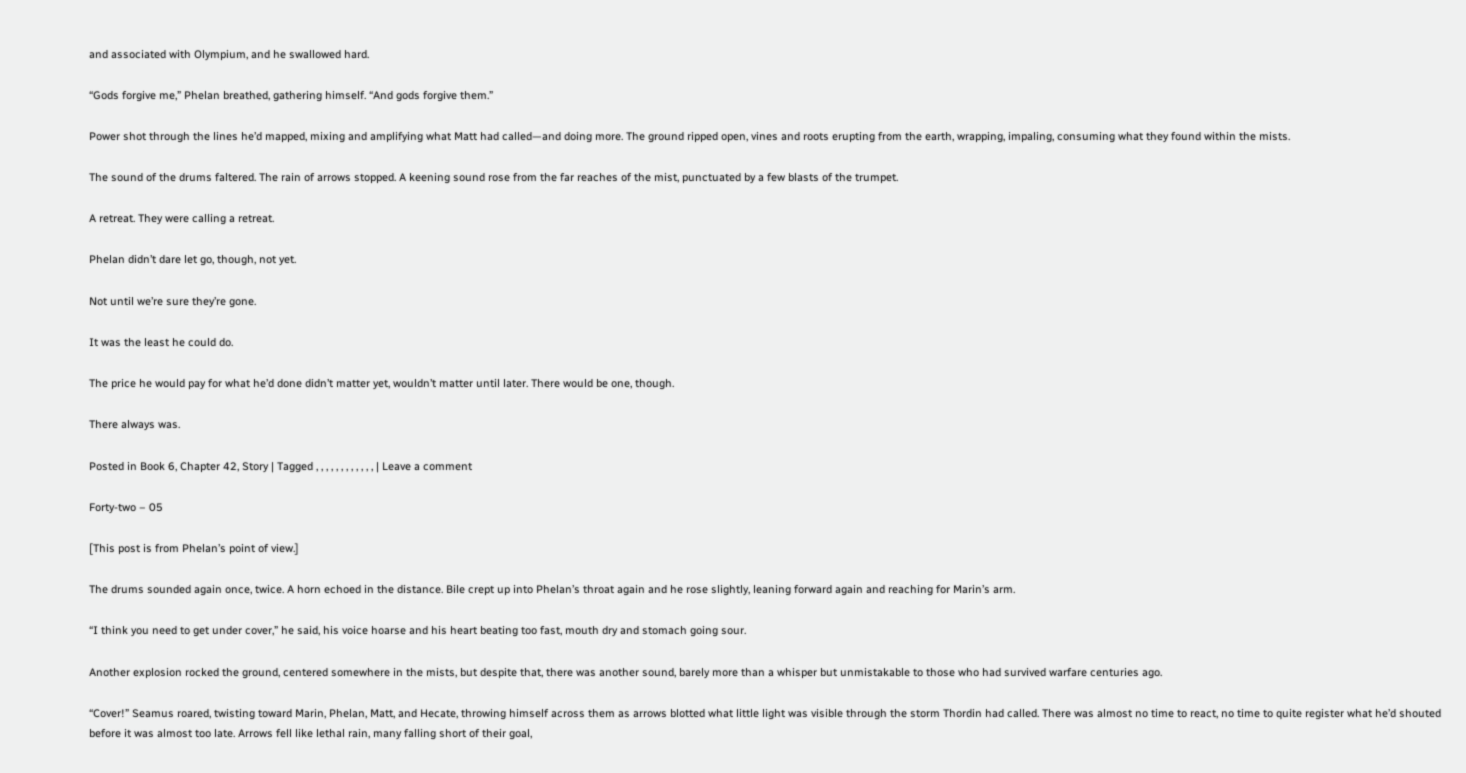and associated with Olympium, and he swallowed hard.

“Gods forgive me,” Phelan breathed, gathering himself. “And gods forgive them.”

Power shot through the lines he’d mapped, mixing and amplifying what Matt had called—and doing more. The ground ripped open, vines and roots erupting from the earth, wrapping, impaling, consuming what they found within the mists.

The sound of the drums faltered. The rain of arrows stopped. A keening sound rose from the far reaches of the mist, punctuated by a few blasts of the trumpet.

A retreat. They were calling a retreat.

Phelan didn’t dare let go, though, not yet.

Not until we’re sure they’re gone.

It was the least he could do.

The price he would pay for what he’d done didn’t matter yet, wouldn’t matter until later. There would be one, though.

There always was.

Posted in Book 6, Chapter 42, Story | Tagged , , , , , , , , , , , , | Leave a comment

Forty-two – 05

[This post is from Phelan’s point of view.]

The drums sounded again once, twice. A horn echoed in the distance. Bile crept up into Phelan’s throat again and he rose slightly, leaning forward again and reaching for Marin’s arm.

“I think you need to get under cover,” he said, his voice hoarse and his heart beating too fast, mouth dry and stomach going sour.

Another explosion rocked the ground, centered somewhere in the mists, but despite that, there was another sound, barely more than a whisper but unmistakable to those who had survived warfare centuries ago.

“Cover!” Seamus roared, twisting toward Marin, Phelan, Matt, and Hecate, throwing himself across them as arrows blotted what little light was visible through the storm Thordin had called. There was almost no time to react, no time to quite register what he’d shouted before it was almost too late. Arrows fell like lethal rain, many falling short of their goal,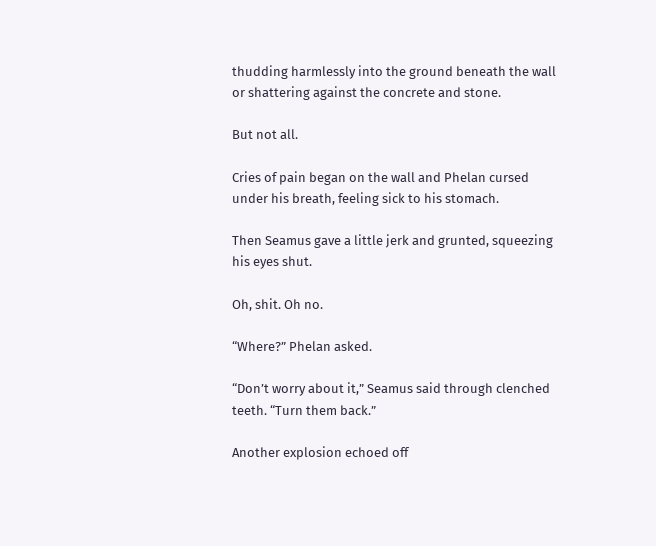thudding harmlessly into the ground beneath the wall or shattering against the concrete and stone.

But not all.

Cries of pain began on the wall and Phelan cursed under his breath, feeling sick to his stomach.

Then Seamus gave a little jerk and grunted, squeezing his eyes shut.

Oh, shit. Oh no.

“Where?” Phelan asked.

“Don’t worry about it,” Seamus said through clenched teeth. “Turn them back.”

Another explosion echoed off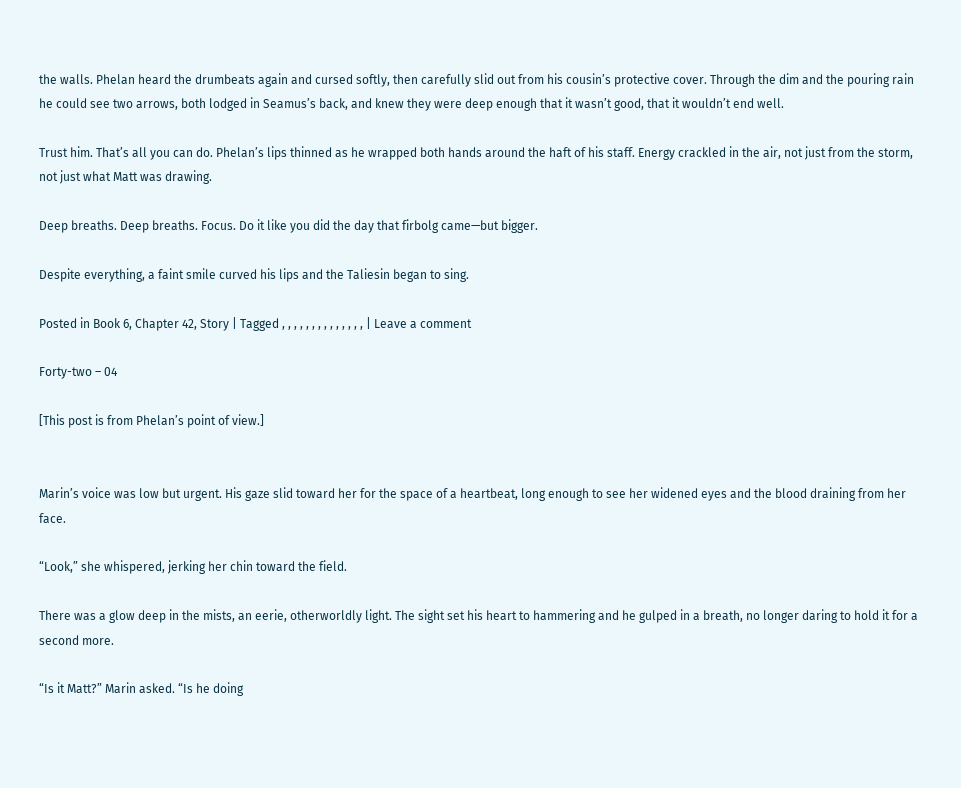the walls. Phelan heard the drumbeats again and cursed softly, then carefully slid out from his cousin’s protective cover. Through the dim and the pouring rain he could see two arrows, both lodged in Seamus’s back, and knew they were deep enough that it wasn’t good, that it wouldn’t end well.

Trust him. That’s all you can do. Phelan’s lips thinned as he wrapped both hands around the haft of his staff. Energy crackled in the air, not just from the storm, not just what Matt was drawing.

Deep breaths. Deep breaths. Focus. Do it like you did the day that firbolg came—but bigger.

Despite everything, a faint smile curved his lips and the Taliesin began to sing.

Posted in Book 6, Chapter 42, Story | Tagged , , , , , , , , , , , , , , | Leave a comment

Forty-two – 04

[This post is from Phelan’s point of view.]


Marin’s voice was low but urgent. His gaze slid toward her for the space of a heartbeat, long enough to see her widened eyes and the blood draining from her face.

“Look,” she whispered, jerking her chin toward the field.

There was a glow deep in the mists, an eerie, otherworldly light. The sight set his heart to hammering and he gulped in a breath, no longer daring to hold it for a second more.

“Is it Matt?” Marin asked. “Is he doing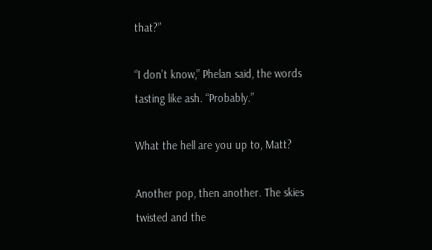that?”

“I don’t know,” Phelan said, the words tasting like ash. “Probably.”

What the hell are you up to, Matt?

Another pop, then another. The skies twisted and the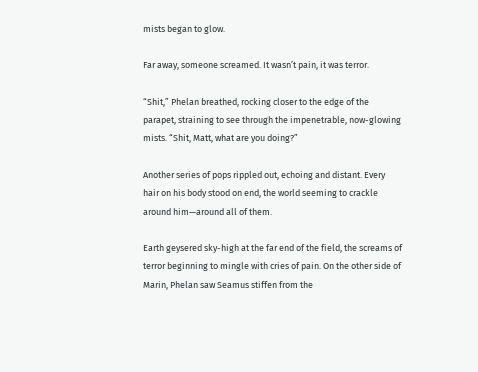mists began to glow.

Far away, someone screamed. It wasn’t pain, it was terror.

“Shit,” Phelan breathed, rocking closer to the edge of the parapet, straining to see through the impenetrable, now-glowing mists. “Shit, Matt, what are you doing?”

Another series of pops rippled out, echoing and distant. Every hair on his body stood on end, the world seeming to crackle around him—around all of them.

Earth geysered sky-high at the far end of the field, the screams of terror beginning to mingle with cries of pain. On the other side of Marin, Phelan saw Seamus stiffen from the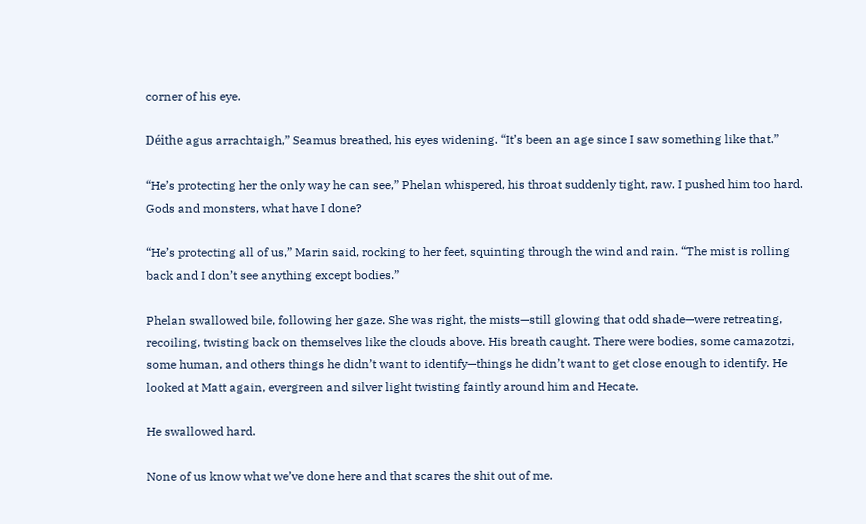corner of his eye.

Déithe agus arrachtaigh,” Seamus breathed, his eyes widening. “It’s been an age since I saw something like that.”

“He’s protecting her the only way he can see,” Phelan whispered, his throat suddenly tight, raw. I pushed him too hard. Gods and monsters, what have I done?

“He’s protecting all of us,” Marin said, rocking to her feet, squinting through the wind and rain. “The mist is rolling back and I don’t see anything except bodies.”

Phelan swallowed bile, following her gaze. She was right, the mists—still glowing that odd shade—were retreating, recoiling, twisting back on themselves like the clouds above. His breath caught. There were bodies, some camazotzi, some human, and others things he didn’t want to identify—things he didn’t want to get close enough to identify. He looked at Matt again, evergreen and silver light twisting faintly around him and Hecate.

He swallowed hard.

None of us know what we’ve done here and that scares the shit out of me.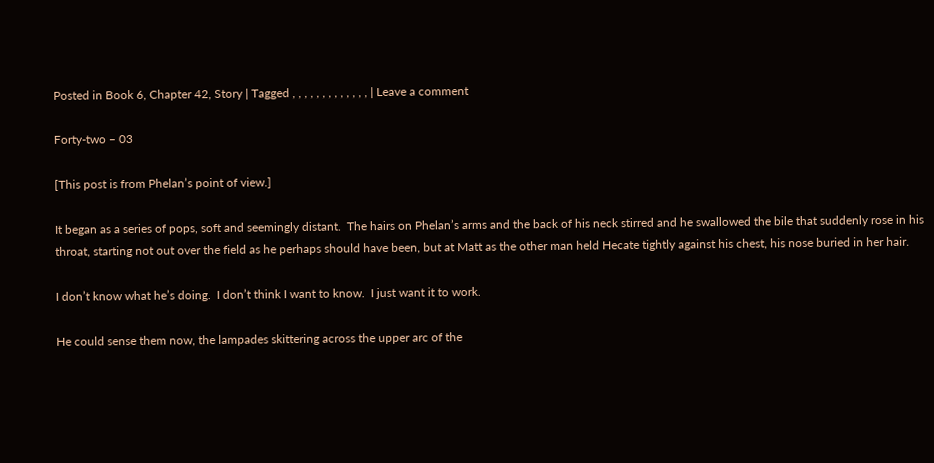Posted in Book 6, Chapter 42, Story | Tagged , , , , , , , , , , , , , | Leave a comment

Forty-two – 03

[This post is from Phelan’s point of view.]

It began as a series of pops, soft and seemingly distant.  The hairs on Phelan’s arms and the back of his neck stirred and he swallowed the bile that suddenly rose in his throat, starting not out over the field as he perhaps should have been, but at Matt as the other man held Hecate tightly against his chest, his nose buried in her hair.

I don’t know what he’s doing.  I don’t think I want to know.  I just want it to work.

He could sense them now, the lampades skittering across the upper arc of the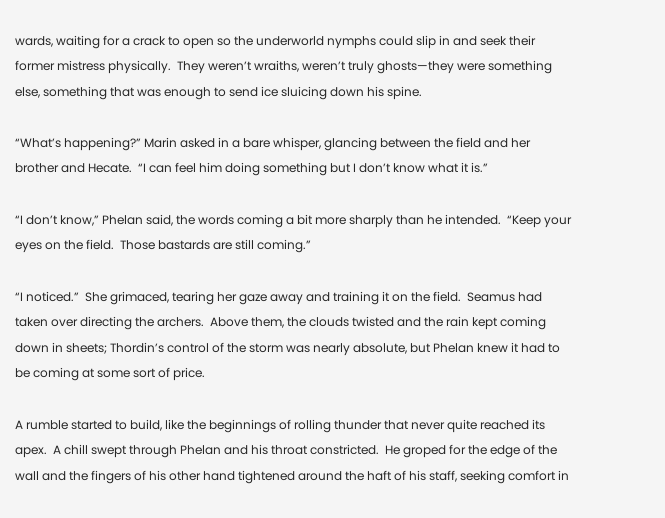wards, waiting for a crack to open so the underworld nymphs could slip in and seek their former mistress physically.  They weren’t wraiths, weren’t truly ghosts—they were something else, something that was enough to send ice sluicing down his spine.

“What’s happening?” Marin asked in a bare whisper, glancing between the field and her brother and Hecate.  “I can feel him doing something but I don’t know what it is.”

“I don’t know,” Phelan said, the words coming a bit more sharply than he intended.  “Keep your eyes on the field.  Those bastards are still coming.”

“I noticed.”  She grimaced, tearing her gaze away and training it on the field.  Seamus had taken over directing the archers.  Above them, the clouds twisted and the rain kept coming down in sheets; Thordin’s control of the storm was nearly absolute, but Phelan knew it had to be coming at some sort of price.

A rumble started to build, like the beginnings of rolling thunder that never quite reached its apex.  A chill swept through Phelan and his throat constricted.  He groped for the edge of the wall and the fingers of his other hand tightened around the haft of his staff, seeking comfort in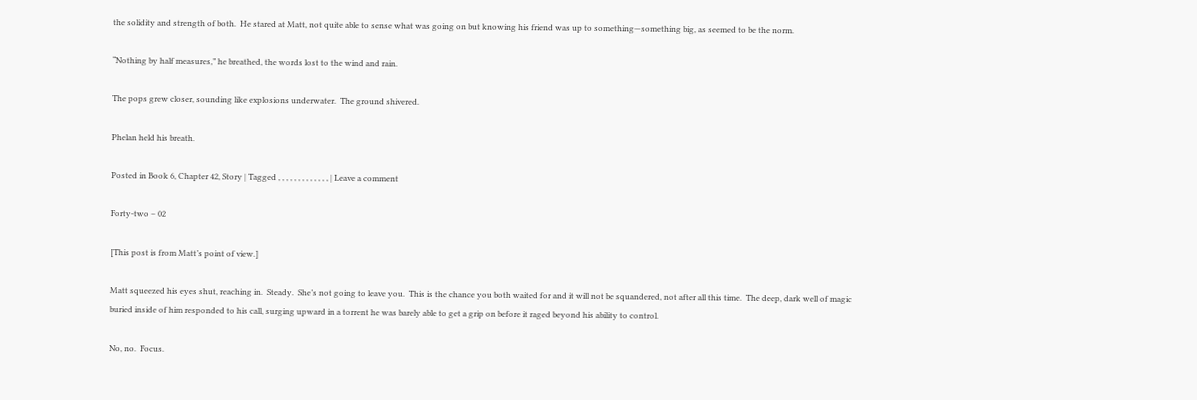the solidity and strength of both.  He stared at Matt, not quite able to sense what was going on but knowing his friend was up to something—something big, as seemed to be the norm.

“Nothing by half measures,” he breathed, the words lost to the wind and rain.

The pops grew closer, sounding like explosions underwater.  The ground shivered.

Phelan held his breath.

Posted in Book 6, Chapter 42, Story | Tagged , , , , , , , , , , , , , | Leave a comment

Forty-two – 02

[This post is from Matt’s point of view.]

Matt squeezed his eyes shut, reaching in.  Steady.  She’s not going to leave you.  This is the chance you both waited for and it will not be squandered, not after all this time.  The deep, dark well of magic buried inside of him responded to his call, surging upward in a torrent he was barely able to get a grip on before it raged beyond his ability to control.

No, no.  Focus.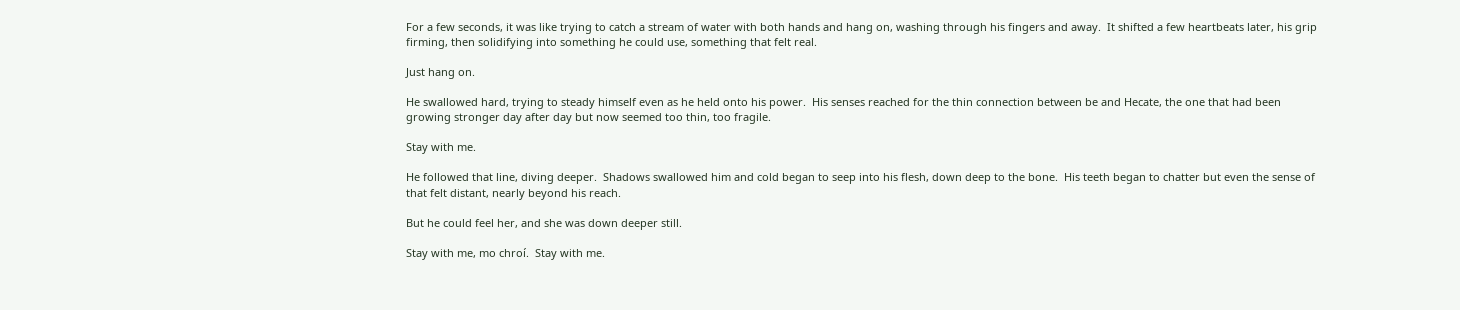For a few seconds, it was like trying to catch a stream of water with both hands and hang on, washing through his fingers and away.  It shifted a few heartbeats later, his grip firming, then solidifying into something he could use, something that felt real.

Just hang on.

He swallowed hard, trying to steady himself even as he held onto his power.  His senses reached for the thin connection between be and Hecate, the one that had been growing stronger day after day but now seemed too thin, too fragile.

Stay with me.

He followed that line, diving deeper.  Shadows swallowed him and cold began to seep into his flesh, down deep to the bone.  His teeth began to chatter but even the sense of that felt distant, nearly beyond his reach.

But he could feel her, and she was down deeper still.

Stay with me, mo chroí.  Stay with me.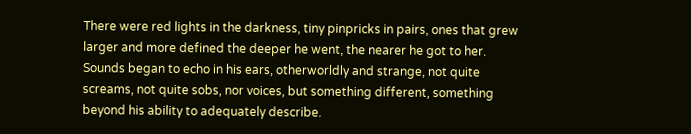There were red lights in the darkness, tiny pinpricks in pairs, ones that grew larger and more defined the deeper he went, the nearer he got to her.  Sounds began to echo in his ears, otherworldly and strange, not quite screams, not quite sobs, nor voices, but something different, something beyond his ability to adequately describe.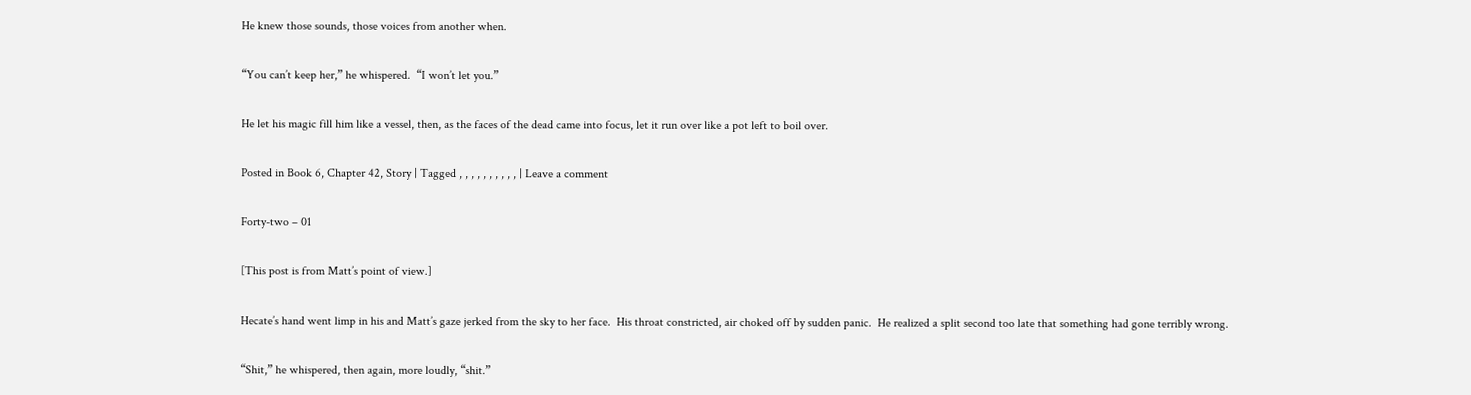He knew those sounds, those voices from another when.

“You can’t keep her,” he whispered.  “I won’t let you.”

He let his magic fill him like a vessel, then, as the faces of the dead came into focus, let it run over like a pot left to boil over.

Posted in Book 6, Chapter 42, Story | Tagged , , , , , , , , , , | Leave a comment

Forty-two – 01

[This post is from Matt’s point of view.]

Hecate’s hand went limp in his and Matt’s gaze jerked from the sky to her face.  His throat constricted, air choked off by sudden panic.  He realized a split second too late that something had gone terribly wrong.

“Shit,” he whispered, then again, more loudly, “shit.”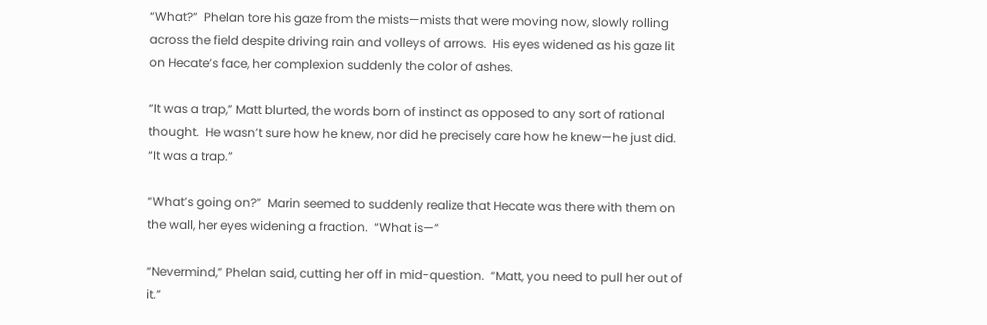“What?”  Phelan tore his gaze from the mists—mists that were moving now, slowly rolling across the field despite driving rain and volleys of arrows.  His eyes widened as his gaze lit on Hecate’s face, her complexion suddenly the color of ashes.

“It was a trap,” Matt blurted, the words born of instinct as opposed to any sort of rational thought.  He wasn’t sure how he knew, nor did he precisely care how he knew—he just did.  “It was a trap.”

“What’s going on?”  Marin seemed to suddenly realize that Hecate was there with them on the wall, her eyes widening a fraction.  “What is—”

“Nevermind,” Phelan said, cutting her off in mid-question.  “Matt, you need to pull her out of it.”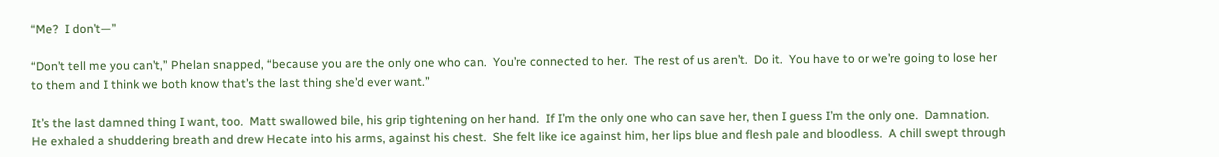“Me?  I don’t—”

“Don’t tell me you can’t,” Phelan snapped, “because you are the only one who can.  You’re connected to her.  The rest of us aren’t.  Do it.  You have to or we’re going to lose her to them and I think we both know that’s the last thing she’d ever want.”

It’s the last damned thing I want, too.  Matt swallowed bile, his grip tightening on her hand.  If I’m the only one who can save her, then I guess I’m the only one.  Damnation.  He exhaled a shuddering breath and drew Hecate into his arms, against his chest.  She felt like ice against him, her lips blue and flesh pale and bloodless.  A chill swept through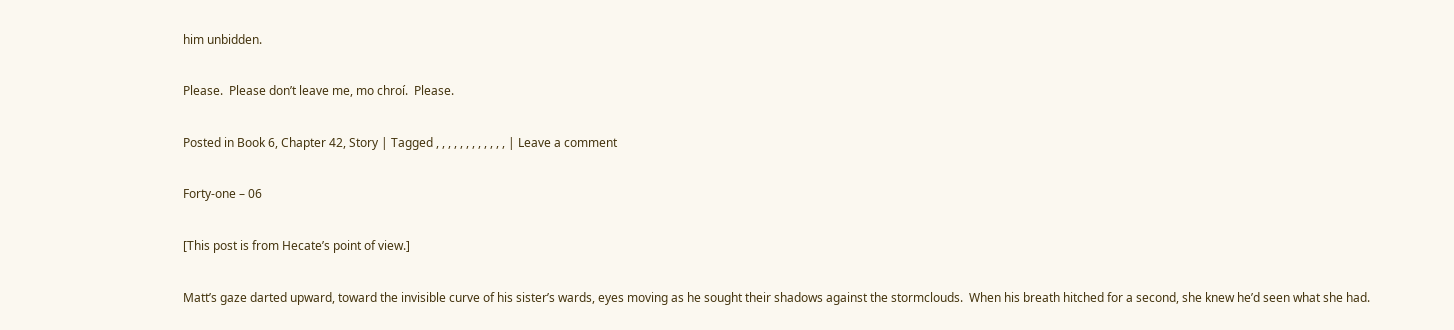him unbidden.

Please.  Please don’t leave me, mo chroí.  Please.

Posted in Book 6, Chapter 42, Story | Tagged , , , , , , , , , , , , | Leave a comment

Forty-one – 06

[This post is from Hecate’s point of view.]

Matt’s gaze darted upward, toward the invisible curve of his sister’s wards, eyes moving as he sought their shadows against the stormclouds.  When his breath hitched for a second, she knew he’d seen what she had.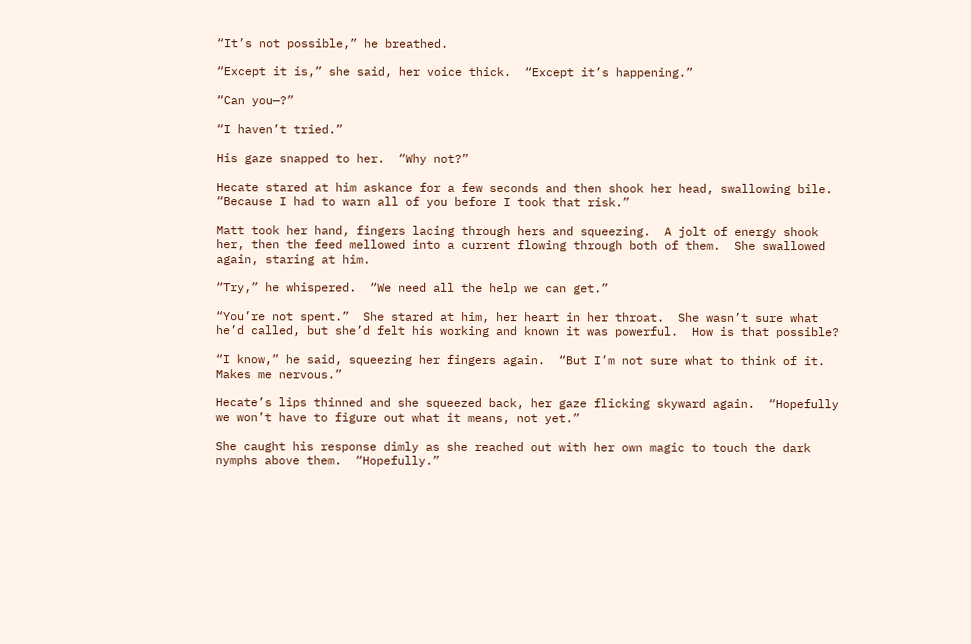“It’s not possible,” he breathed.

“Except it is,” she said, her voice thick.  “Except it’s happening.”

“Can you—?”

“I haven’t tried.”

His gaze snapped to her.  “Why not?”

Hecate stared at him askance for a few seconds and then shook her head, swallowing bile.  “Because I had to warn all of you before I took that risk.”

Matt took her hand, fingers lacing through hers and squeezing.  A jolt of energy shook her, then the feed mellowed into a current flowing through both of them.  She swallowed again, staring at him.

“Try,” he whispered.  “We need all the help we can get.”

“You’re not spent.”  She stared at him, her heart in her throat.  She wasn’t sure what he’d called, but she’d felt his working and known it was powerful.  How is that possible?

“I know,” he said, squeezing her fingers again.  “But I’m not sure what to think of it.  Makes me nervous.”

Hecate’s lips thinned and she squeezed back, her gaze flicking skyward again.  “Hopefully we won’t have to figure out what it means, not yet.”

She caught his response dimly as she reached out with her own magic to touch the dark nymphs above them.  “Hopefully.”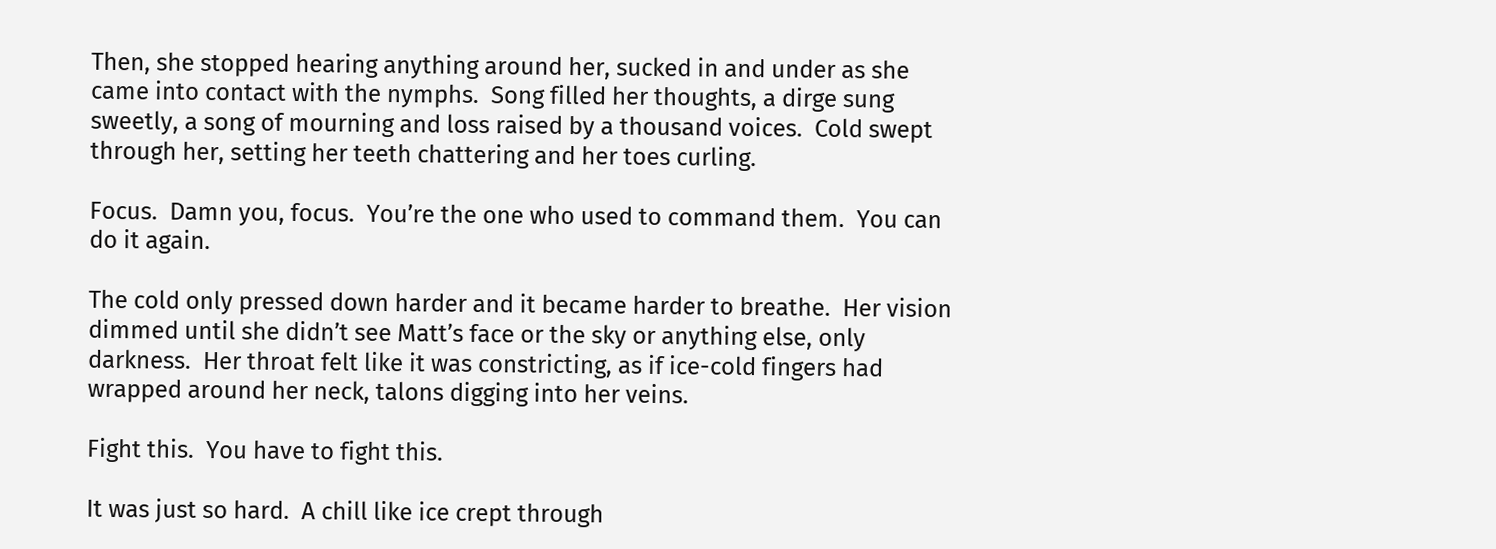Then, she stopped hearing anything around her, sucked in and under as she came into contact with the nymphs.  Song filled her thoughts, a dirge sung sweetly, a song of mourning and loss raised by a thousand voices.  Cold swept through her, setting her teeth chattering and her toes curling.

Focus.  Damn you, focus.  You’re the one who used to command them.  You can do it again.

The cold only pressed down harder and it became harder to breathe.  Her vision dimmed until she didn’t see Matt’s face or the sky or anything else, only darkness.  Her throat felt like it was constricting, as if ice-cold fingers had wrapped around her neck, talons digging into her veins.

Fight this.  You have to fight this.

It was just so hard.  A chill like ice crept through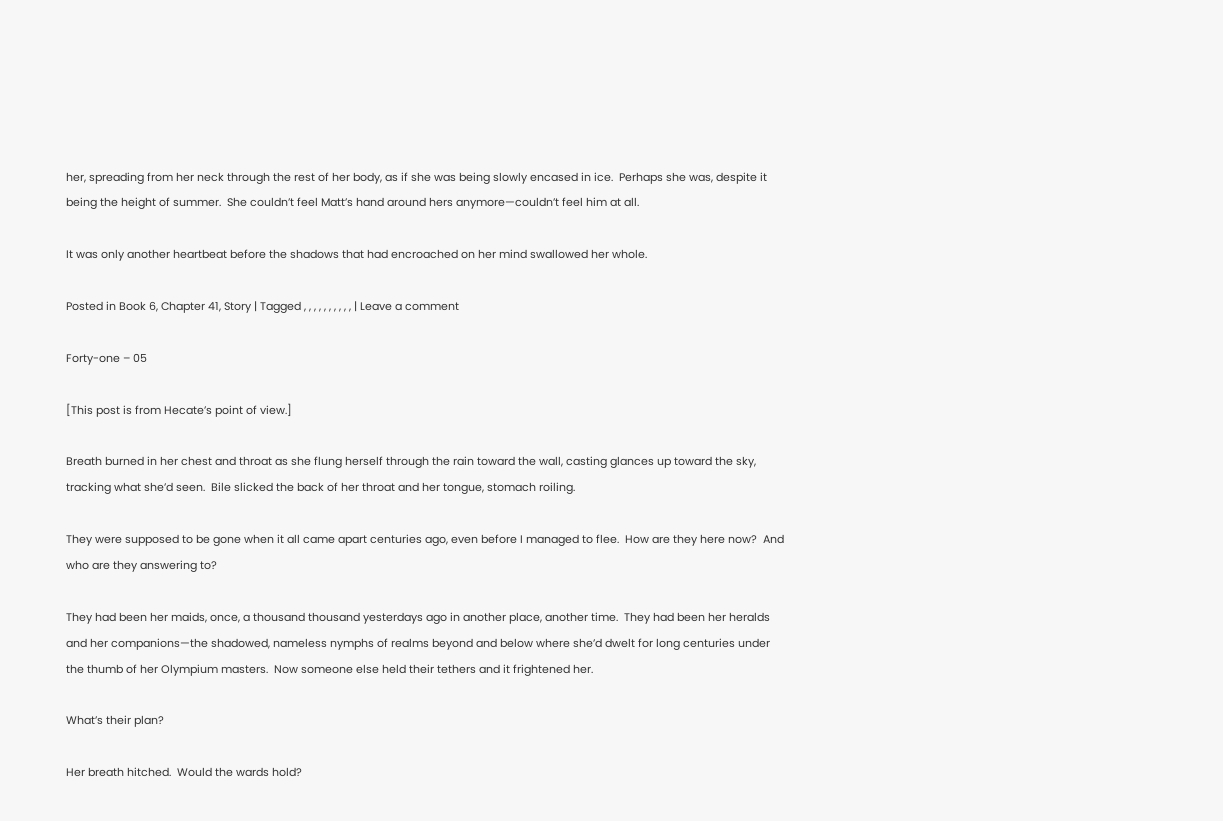her, spreading from her neck through the rest of her body, as if she was being slowly encased in ice.  Perhaps she was, despite it being the height of summer.  She couldn’t feel Matt’s hand around hers anymore—couldn’t feel him at all.

It was only another heartbeat before the shadows that had encroached on her mind swallowed her whole.

Posted in Book 6, Chapter 41, Story | Tagged , , , , , , , , , , | Leave a comment

Forty-one – 05

[This post is from Hecate’s point of view.]

Breath burned in her chest and throat as she flung herself through the rain toward the wall, casting glances up toward the sky, tracking what she’d seen.  Bile slicked the back of her throat and her tongue, stomach roiling.

They were supposed to be gone when it all came apart centuries ago, even before I managed to flee.  How are they here now?  And who are they answering to?

They had been her maids, once, a thousand thousand yesterdays ago in another place, another time.  They had been her heralds and her companions—the shadowed, nameless nymphs of realms beyond and below where she’d dwelt for long centuries under the thumb of her Olympium masters.  Now someone else held their tethers and it frightened her.

What’s their plan?

Her breath hitched.  Would the wards hold?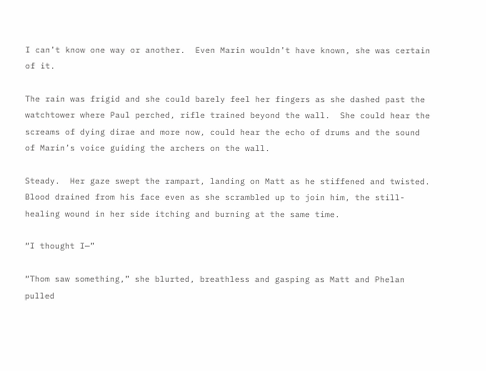I can’t know one way or another.  Even Marin wouldn’t have known, she was certain of it.

The rain was frigid and she could barely feel her fingers as she dashed past the watchtower where Paul perched, rifle trained beyond the wall.  She could hear the screams of dying dirae and more now, could hear the echo of drums and the sound of Marin’s voice guiding the archers on the wall.

Steady.  Her gaze swept the rampart, landing on Matt as he stiffened and twisted.  Blood drained from his face even as she scrambled up to join him, the still-healing wound in her side itching and burning at the same time.

“I thought I—”

“Thom saw something,” she blurted, breathless and gasping as Matt and Phelan pulled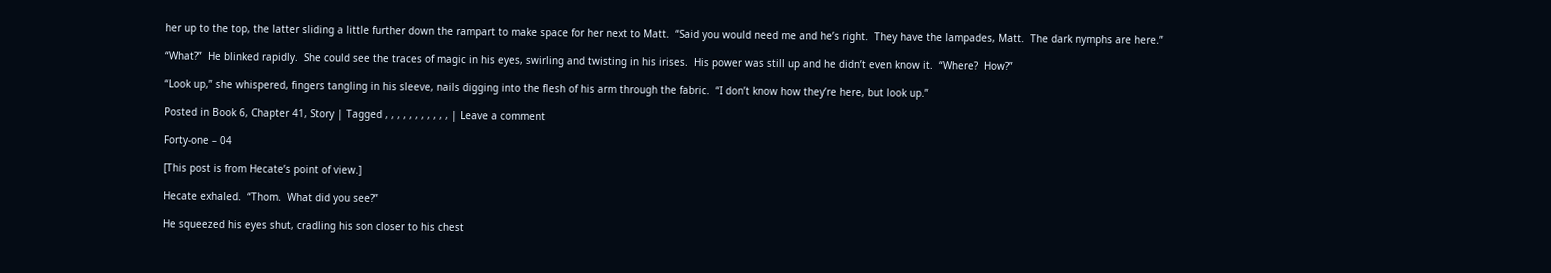her up to the top, the latter sliding a little further down the rampart to make space for her next to Matt.  “Said you would need me and he’s right.  They have the lampades, Matt.  The dark nymphs are here.”

“What?”  He blinked rapidly.  She could see the traces of magic in his eyes, swirling and twisting in his irises.  His power was still up and he didn’t even know it.  “Where?  How?”

“Look up,” she whispered, fingers tangling in his sleeve, nails digging into the flesh of his arm through the fabric.  “I don’t know how they’re here, but look up.”

Posted in Book 6, Chapter 41, Story | Tagged , , , , , , , , , , , | Leave a comment

Forty-one – 04

[This post is from Hecate’s point of view.]

Hecate exhaled.  “Thom.  What did you see?”

He squeezed his eyes shut, cradling his son closer to his chest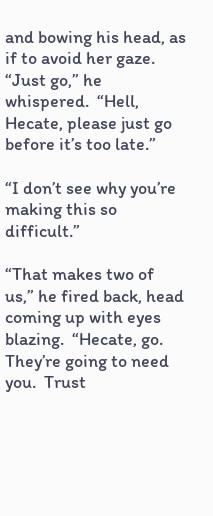and bowing his head, as if to avoid her gaze.  “Just go,” he whispered.  “Hell, Hecate, please just go before it’s too late.”

“I don’t see why you’re making this so difficult.”

“That makes two of us,” he fired back, head coming up with eyes blazing.  “Hecate, go.  They’re going to need you.  Trust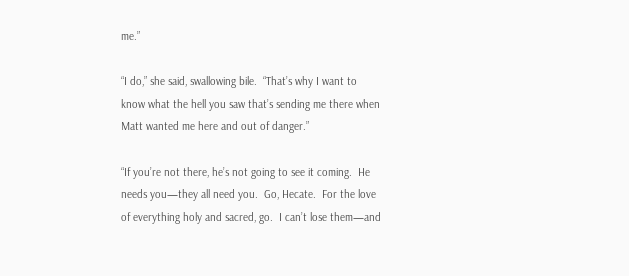me.”

“I do,” she said, swallowing bile.  “That’s why I want to know what the hell you saw that’s sending me there when Matt wanted me here and out of danger.”

“If you’re not there, he’s not going to see it coming.  He needs you—they all need you.  Go, Hecate.  For the love of everything holy and sacred, go.  I can’t lose them—and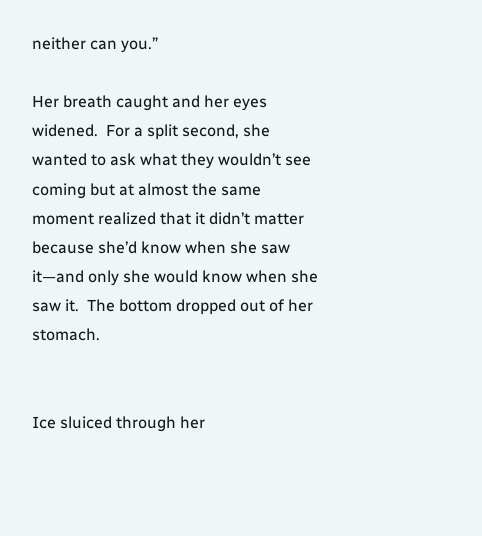neither can you.”

Her breath caught and her eyes widened.  For a split second, she wanted to ask what they wouldn’t see coming but at almost the same moment realized that it didn’t matter because she’d know when she saw it—and only she would know when she saw it.  The bottom dropped out of her stomach.


Ice sluiced through her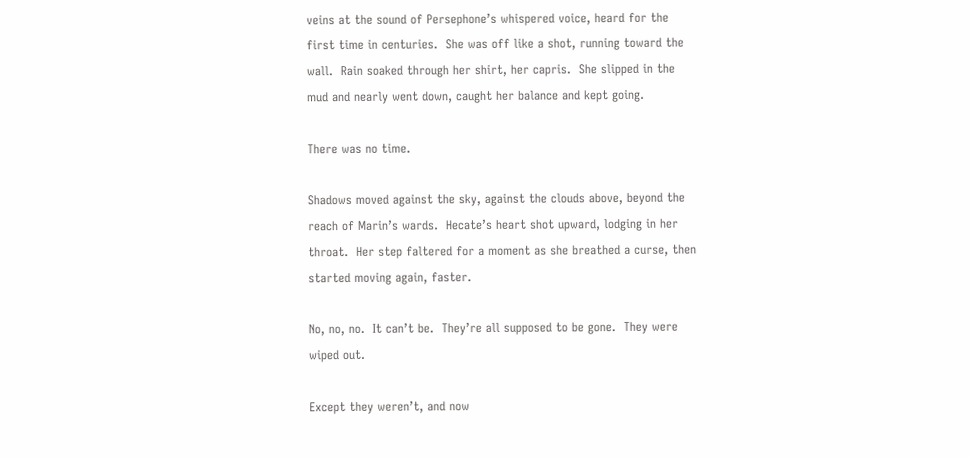veins at the sound of Persephone’s whispered voice, heard for the first time in centuries.  She was off like a shot, running toward the wall.  Rain soaked through her shirt, her capris.  She slipped in the mud and nearly went down, caught her balance and kept going.

There was no time.

Shadows moved against the sky, against the clouds above, beyond the reach of Marin’s wards.  Hecate’s heart shot upward, lodging in her throat.  Her step faltered for a moment as she breathed a curse, then started moving again, faster.

No, no, no.  It can’t be.  They’re all supposed to be gone.  They were wiped out.

Except they weren’t, and now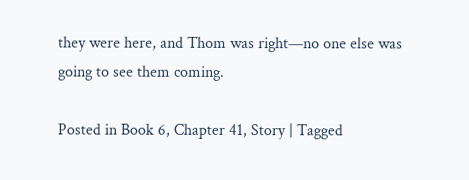they were here, and Thom was right—no one else was going to see them coming.

Posted in Book 6, Chapter 41, Story | Tagged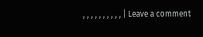, , , , , , , , , , | Leave a comment